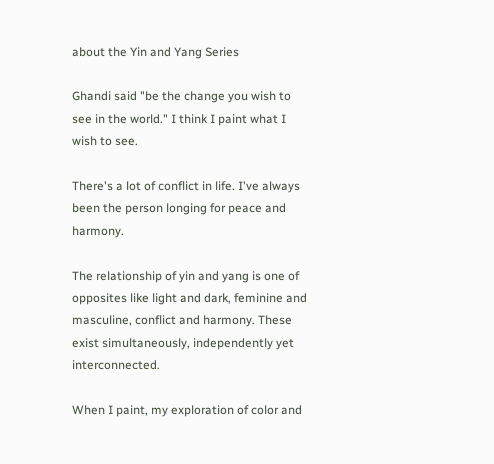about the Yin and Yang Series

Ghandi said "be the change you wish to see in the world." I think I paint what I wish to see.

There's a lot of conflict in life. I've always been the person longing for peace and harmony.

The relationship of yin and yang is one of opposites like light and dark, feminine and masculine, conflict and harmony. These exist simultaneously, independently yet interconnected.

When I paint, my exploration of color and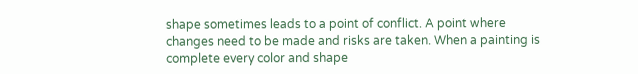shape sometimes leads to a point of conflict. A point where changes need to be made and risks are taken. When a painting is complete every color and shape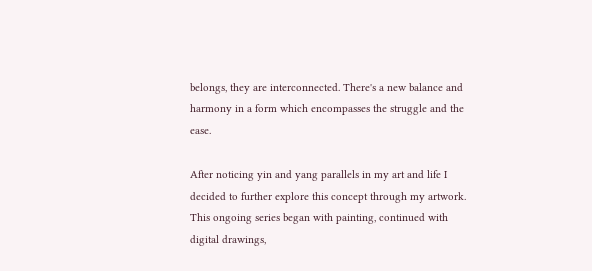belongs, they are interconnected. There's a new balance and harmony in a form which encompasses the struggle and the ease.

After noticing yin and yang parallels in my art and life I decided to further explore this concept through my artwork. This ongoing series began with painting, continued with digital drawings,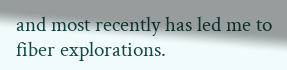and most recently has led me to fiber explorations.